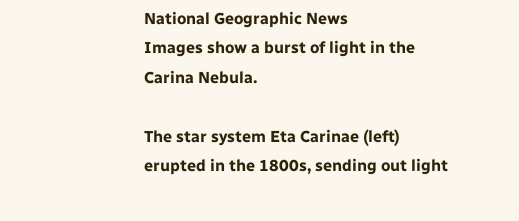National Geographic News
Images show a burst of light in the Carina Nebula.

The star system Eta Carinae (left) erupted in the 1800s, sending out light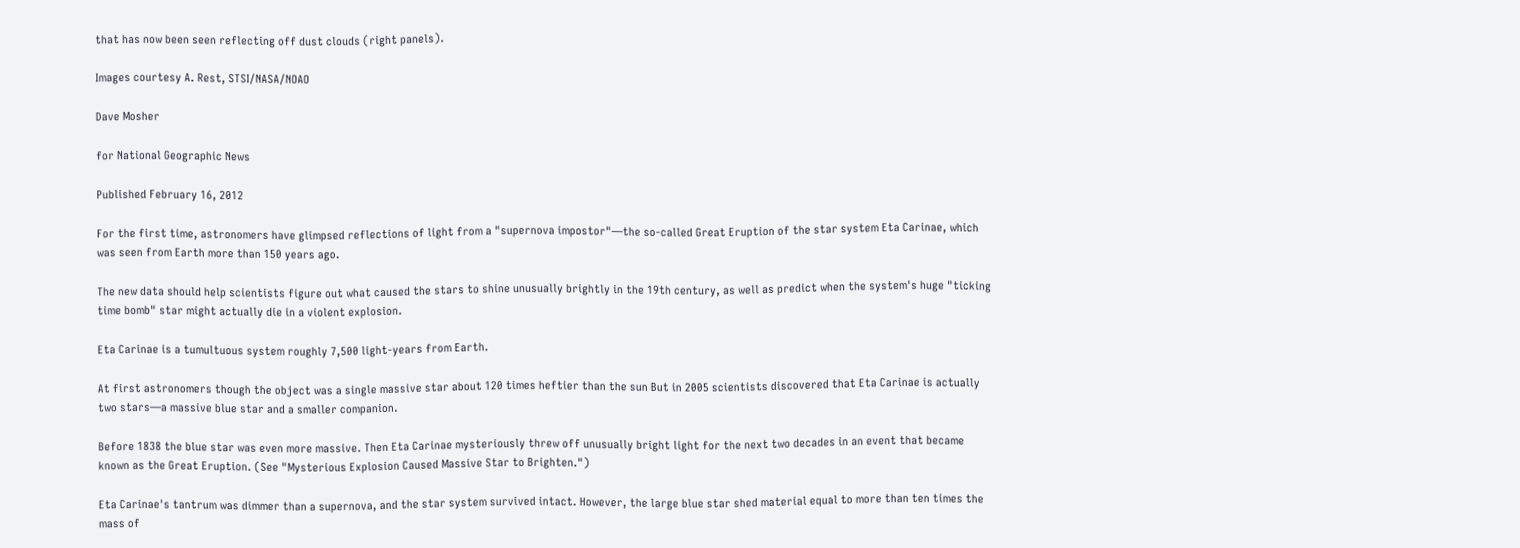that has now been seen reflecting off dust clouds (right panels).

Images courtesy A. Rest, STSI/NASA/NOAO

Dave Mosher

for National Geographic News

Published February 16, 2012

For the first time, astronomers have glimpsed reflections of light from a "supernova impostor"—the so-called Great Eruption of the star system Eta Carinae, which was seen from Earth more than 150 years ago.

The new data should help scientists figure out what caused the stars to shine unusually brightly in the 19th century, as well as predict when the system's huge "ticking time bomb" star might actually die in a violent explosion.

Eta Carinae is a tumultuous system roughly 7,500 light-years from Earth.

At first astronomers though the object was a single massive star about 120 times heftier than the sun But in 2005 scientists discovered that Eta Carinae is actually two stars—a massive blue star and a smaller companion.

Before 1838 the blue star was even more massive. Then Eta Carinae mysteriously threw off unusually bright light for the next two decades in an event that became known as the Great Eruption. (See "Mysterious Explosion Caused Massive Star to Brighten.")

Eta Carinae's tantrum was dimmer than a supernova, and the star system survived intact. However, the large blue star shed material equal to more than ten times the mass of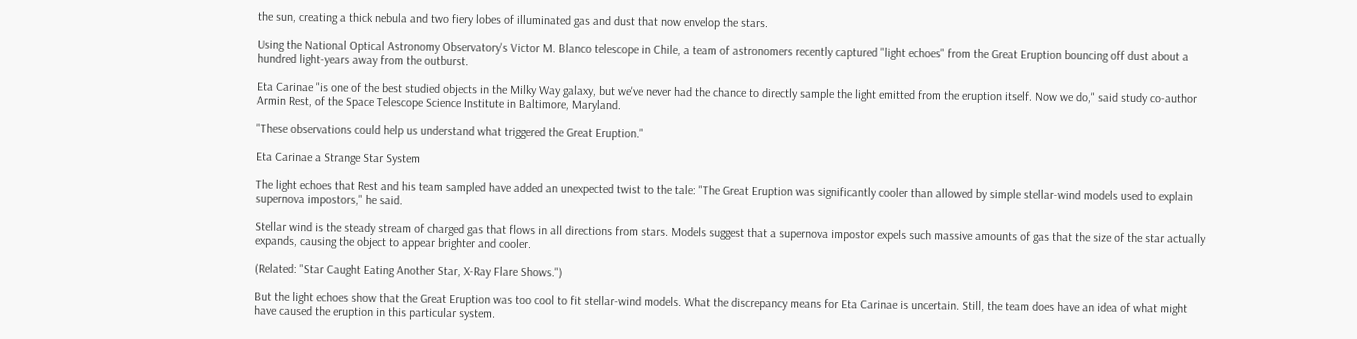the sun, creating a thick nebula and two fiery lobes of illuminated gas and dust that now envelop the stars.

Using the National Optical Astronomy Observatory's Victor M. Blanco telescope in Chile, a team of astronomers recently captured "light echoes" from the Great Eruption bouncing off dust about a hundred light-years away from the outburst.

Eta Carinae "is one of the best studied objects in the Milky Way galaxy, but we've never had the chance to directly sample the light emitted from the eruption itself. Now we do," said study co-author Armin Rest, of the Space Telescope Science Institute in Baltimore, Maryland.

"These observations could help us understand what triggered the Great Eruption."

Eta Carinae a Strange Star System

The light echoes that Rest and his team sampled have added an unexpected twist to the tale: "The Great Eruption was significantly cooler than allowed by simple stellar-wind models used to explain supernova impostors," he said.

Stellar wind is the steady stream of charged gas that flows in all directions from stars. Models suggest that a supernova impostor expels such massive amounts of gas that the size of the star actually expands, causing the object to appear brighter and cooler.

(Related: "Star Caught Eating Another Star, X-Ray Flare Shows.")

But the light echoes show that the Great Eruption was too cool to fit stellar-wind models. What the discrepancy means for Eta Carinae is uncertain. Still, the team does have an idea of what might have caused the eruption in this particular system.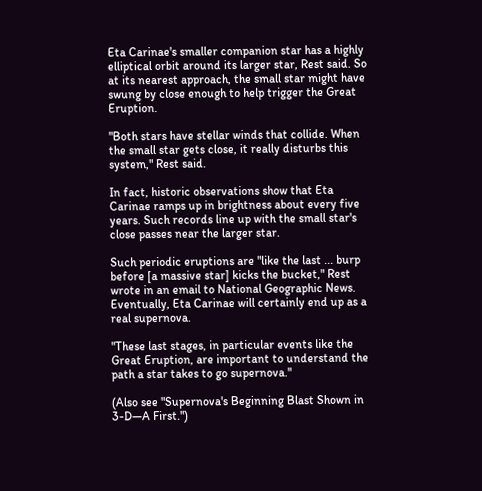Eta Carinae's smaller companion star has a highly elliptical orbit around its larger star, Rest said. So at its nearest approach, the small star might have swung by close enough to help trigger the Great Eruption.

"Both stars have stellar winds that collide. When the small star gets close, it really disturbs this system," Rest said.

In fact, historic observations show that Eta Carinae ramps up in brightness about every five years. Such records line up with the small star's close passes near the larger star.

Such periodic eruptions are "like the last ... burp before [a massive star] kicks the bucket," Rest wrote in an email to National Geographic News. Eventually, Eta Carinae will certainly end up as a real supernova.

"These last stages, in particular events like the Great Eruption, are important to understand the path a star takes to go supernova."

(Also see "Supernova's Beginning Blast Shown in 3-D—A First.")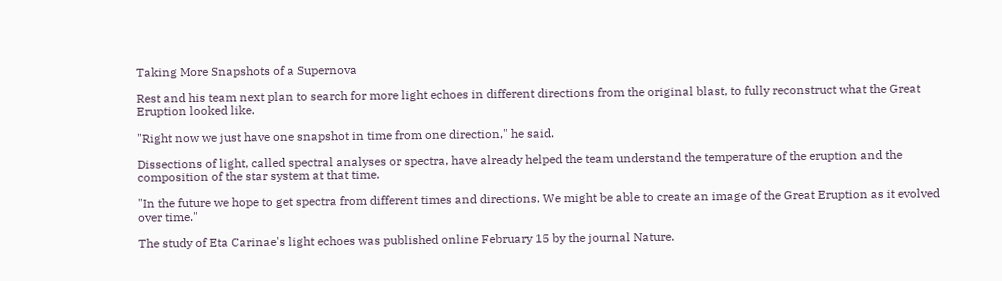Taking More Snapshots of a Supernova

Rest and his team next plan to search for more light echoes in different directions from the original blast, to fully reconstruct what the Great Eruption looked like.

"Right now we just have one snapshot in time from one direction," he said.

Dissections of light, called spectral analyses or spectra, have already helped the team understand the temperature of the eruption and the composition of the star system at that time.

"In the future we hope to get spectra from different times and directions. We might be able to create an image of the Great Eruption as it evolved over time."

The study of Eta Carinae's light echoes was published online February 15 by the journal Nature.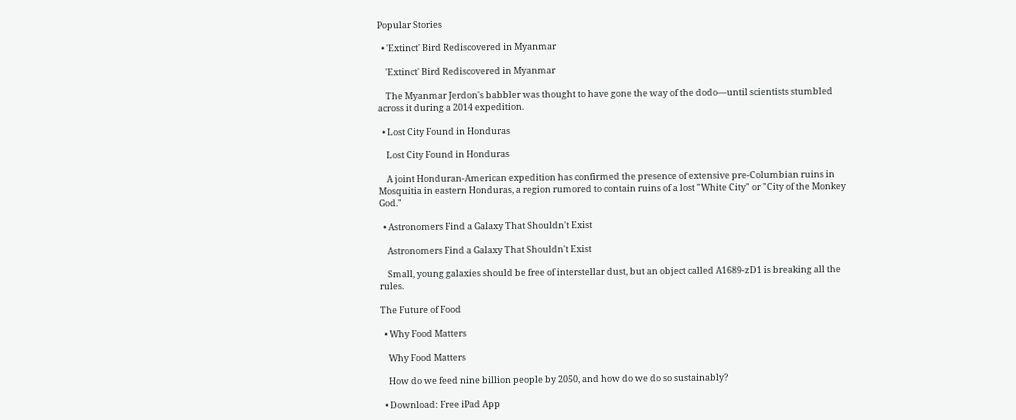Popular Stories

  • 'Extinct' Bird Rediscovered in Myanmar

    'Extinct' Bird Rediscovered in Myanmar

    The Myanmar Jerdon's babbler was thought to have gone the way of the dodo—until scientists stumbled across it during a 2014 expedition.

  • Lost City Found in Honduras

    Lost City Found in Honduras

    A joint Honduran-American expedition has confirmed the presence of extensive pre-Columbian ruins in Mosquitia in eastern Honduras, a region rumored to contain ruins of a lost "White City" or "City of the Monkey God."

  • Astronomers Find a Galaxy That Shouldn't Exist

    Astronomers Find a Galaxy That Shouldn't Exist

    Small, young galaxies should be free of interstellar dust, but an object called A1689-zD1 is breaking all the rules.

The Future of Food

  • Why Food Matters

    Why Food Matters

    How do we feed nine billion people by 2050, and how do we do so sustainably?

  • Download: Free iPad App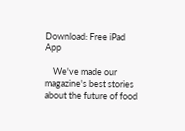Download: Free iPad App

    We've made our magazine's best stories about the future of food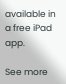available in a free iPad app.

See more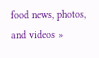food news, photos, and videos »